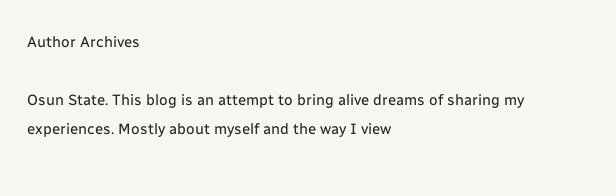Author Archives

Osun State. This blog is an attempt to bring alive dreams of sharing my experiences. Mostly about myself and the way I view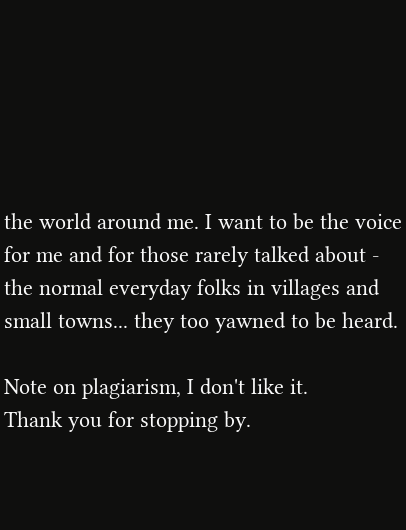the world around me. I want to be the voice for me and for those rarely talked about - the normal everyday folks in villages and small towns... they too yawned to be heard.

Note on plagiarism, I don't like it.
Thank you for stopping by.